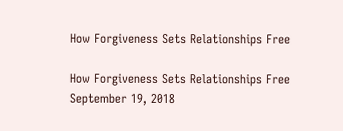How Forgiveness Sets Relationships Free

How Forgiveness Sets Relationships Free September 19, 2018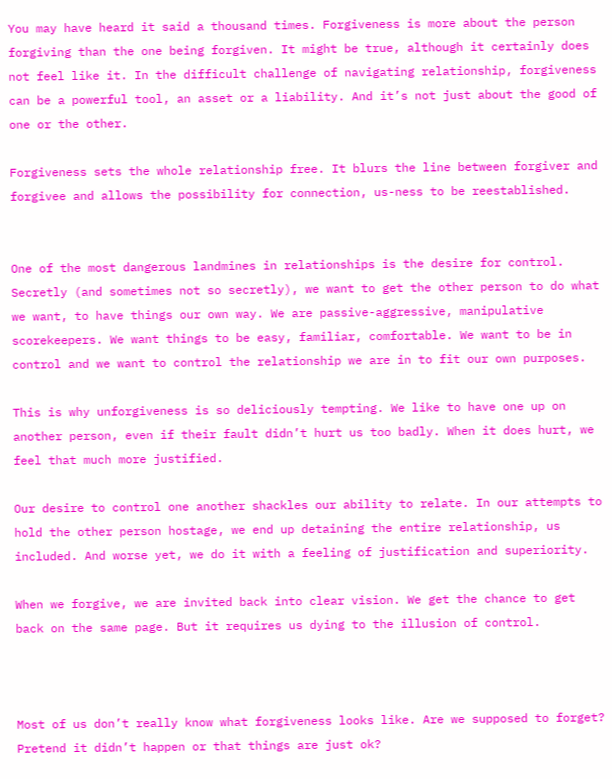You may have heard it said a thousand times. Forgiveness is more about the person forgiving than the one being forgiven. It might be true, although it certainly does not feel like it. In the difficult challenge of navigating relationship, forgiveness can be a powerful tool, an asset or a liability. And it’s not just about the good of one or the other.

Forgiveness sets the whole relationship free. It blurs the line between forgiver and forgivee and allows the possibility for connection, us-ness to be reestablished.


One of the most dangerous landmines in relationships is the desire for control. Secretly (and sometimes not so secretly), we want to get the other person to do what we want, to have things our own way. We are passive-aggressive, manipulative scorekeepers. We want things to be easy, familiar, comfortable. We want to be in control and we want to control the relationship we are in to fit our own purposes.

This is why unforgiveness is so deliciously tempting. We like to have one up on another person, even if their fault didn’t hurt us too badly. When it does hurt, we feel that much more justified.

Our desire to control one another shackles our ability to relate. In our attempts to hold the other person hostage, we end up detaining the entire relationship, us included. And worse yet, we do it with a feeling of justification and superiority.

When we forgive, we are invited back into clear vision. We get the chance to get back on the same page. But it requires us dying to the illusion of control.



Most of us don’t really know what forgiveness looks like. Are we supposed to forget? Pretend it didn’t happen or that things are just ok?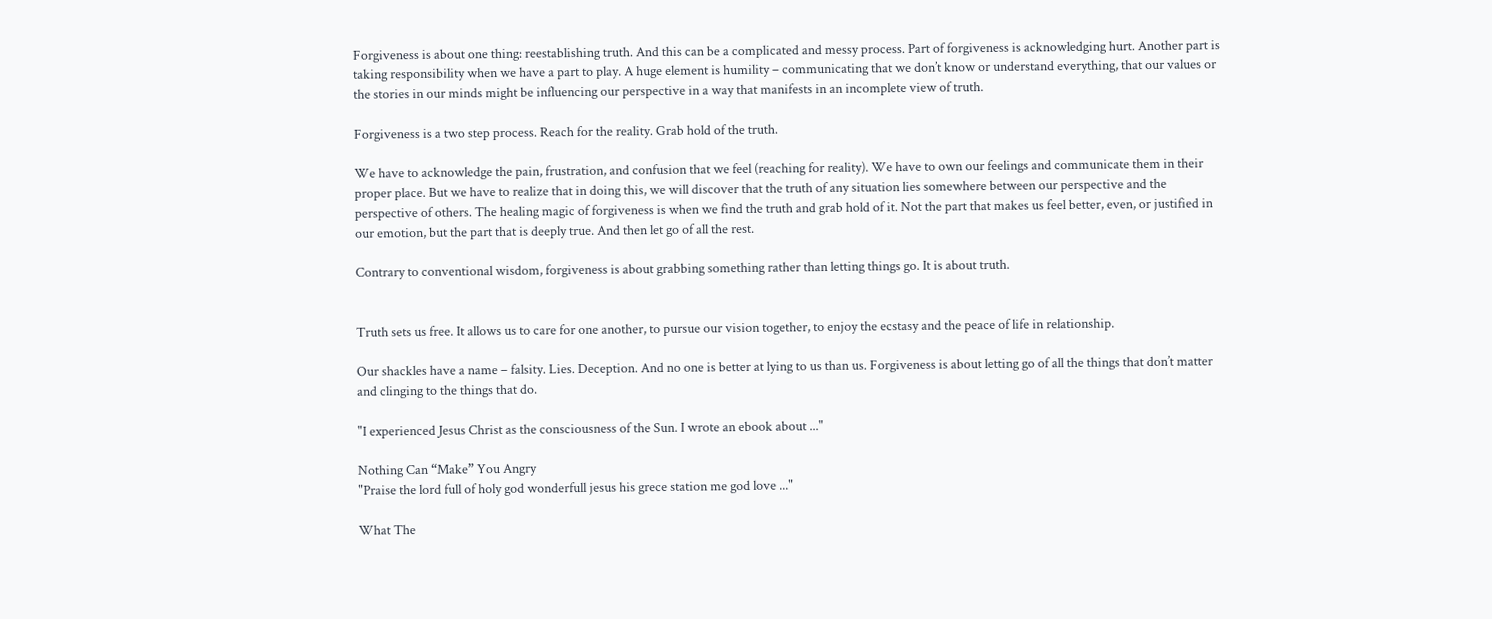Forgiveness is about one thing: reestablishing truth. And this can be a complicated and messy process. Part of forgiveness is acknowledging hurt. Another part is taking responsibility when we have a part to play. A huge element is humility – communicating that we don’t know or understand everything, that our values or the stories in our minds might be influencing our perspective in a way that manifests in an incomplete view of truth.

Forgiveness is a two step process. Reach for the reality. Grab hold of the truth.

We have to acknowledge the pain, frustration, and confusion that we feel (reaching for reality). We have to own our feelings and communicate them in their proper place. But we have to realize that in doing this, we will discover that the truth of any situation lies somewhere between our perspective and the perspective of others. The healing magic of forgiveness is when we find the truth and grab hold of it. Not the part that makes us feel better, even, or justified in our emotion, but the part that is deeply true. And then let go of all the rest.

Contrary to conventional wisdom, forgiveness is about grabbing something rather than letting things go. It is about truth.


Truth sets us free. It allows us to care for one another, to pursue our vision together, to enjoy the ecstasy and the peace of life in relationship.

Our shackles have a name – falsity. Lies. Deception. And no one is better at lying to us than us. Forgiveness is about letting go of all the things that don’t matter and clinging to the things that do.

"I experienced Jesus Christ as the consciousness of the Sun. I wrote an ebook about ..."

Nothing Can “Make” You Angry
"Praise the lord full of holy god wonderfull jesus his grece station me god love ..."

What The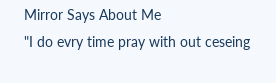Mirror Says About Me
"I do evry time pray with out ceseing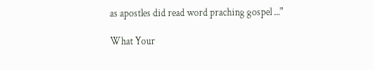as apostles did read word praching gospel ..."

What Your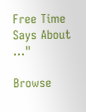Free Time Says About ..."

Browse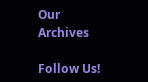Our Archives

Follow Us!